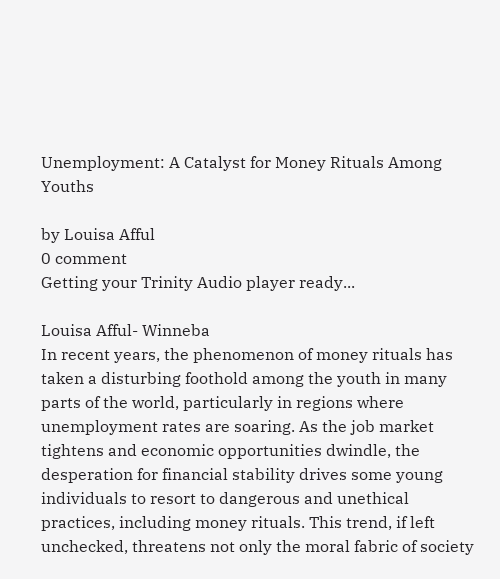Unemployment: A Catalyst for Money Rituals Among Youths

by Louisa Afful
0 comment
Getting your Trinity Audio player ready...

Louisa Afful- Winneba
In recent years, the phenomenon of money rituals has taken a disturbing foothold among the youth in many parts of the world, particularly in regions where unemployment rates are soaring. As the job market tightens and economic opportunities dwindle, the desperation for financial stability drives some young individuals to resort to dangerous and unethical practices, including money rituals. This trend, if left unchecked, threatens not only the moral fabric of society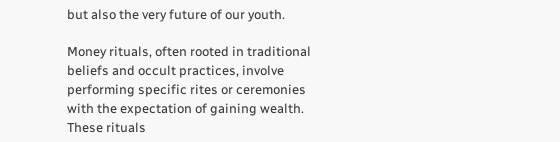but also the very future of our youth.

Money rituals, often rooted in traditional beliefs and occult practices, involve performing specific rites or ceremonies with the expectation of gaining wealth. These rituals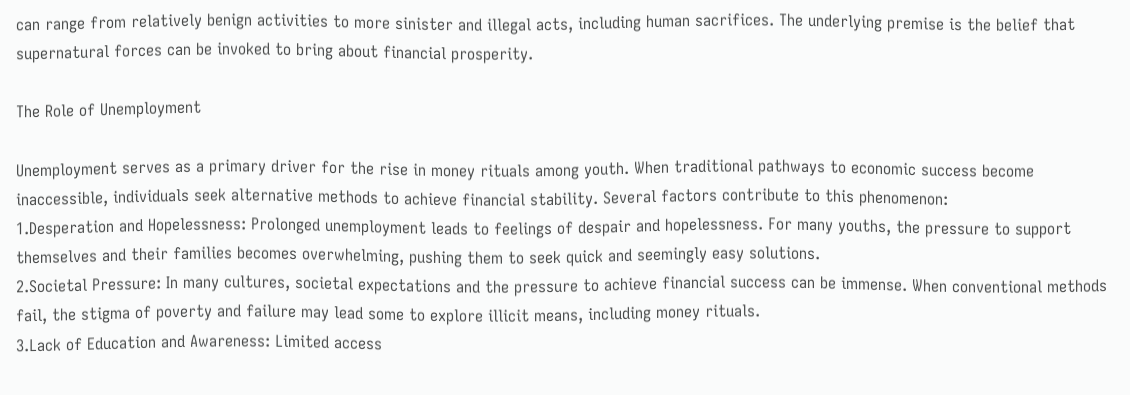can range from relatively benign activities to more sinister and illegal acts, including human sacrifices. The underlying premise is the belief that supernatural forces can be invoked to bring about financial prosperity.

The Role of Unemployment

Unemployment serves as a primary driver for the rise in money rituals among youth. When traditional pathways to economic success become inaccessible, individuals seek alternative methods to achieve financial stability. Several factors contribute to this phenomenon:
1.Desperation and Hopelessness: Prolonged unemployment leads to feelings of despair and hopelessness. For many youths, the pressure to support themselves and their families becomes overwhelming, pushing them to seek quick and seemingly easy solutions.
2.Societal Pressure: In many cultures, societal expectations and the pressure to achieve financial success can be immense. When conventional methods fail, the stigma of poverty and failure may lead some to explore illicit means, including money rituals.
3.Lack of Education and Awareness: Limited access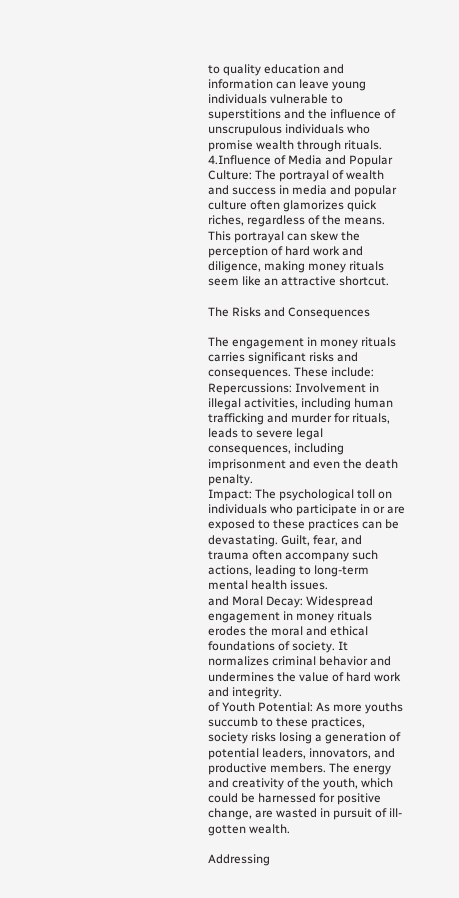to quality education and information can leave young individuals vulnerable to superstitions and the influence of unscrupulous individuals who promise wealth through rituals.
4.Influence of Media and Popular Culture: The portrayal of wealth and success in media and popular culture often glamorizes quick riches, regardless of the means. This portrayal can skew the perception of hard work and diligence, making money rituals seem like an attractive shortcut.

The Risks and Consequences

The engagement in money rituals carries significant risks and consequences. These include:
Repercussions: Involvement in illegal activities, including human trafficking and murder for rituals, leads to severe legal consequences, including imprisonment and even the death penalty.
Impact: The psychological toll on individuals who participate in or are exposed to these practices can be devastating. Guilt, fear, and trauma often accompany such actions, leading to long-term mental health issues.
and Moral Decay: Widespread engagement in money rituals erodes the moral and ethical foundations of society. It normalizes criminal behavior and undermines the value of hard work and integrity.
of Youth Potential: As more youths succumb to these practices, society risks losing a generation of potential leaders, innovators, and productive members. The energy and creativity of the youth, which could be harnessed for positive change, are wasted in pursuit of ill-gotten wealth.

Addressing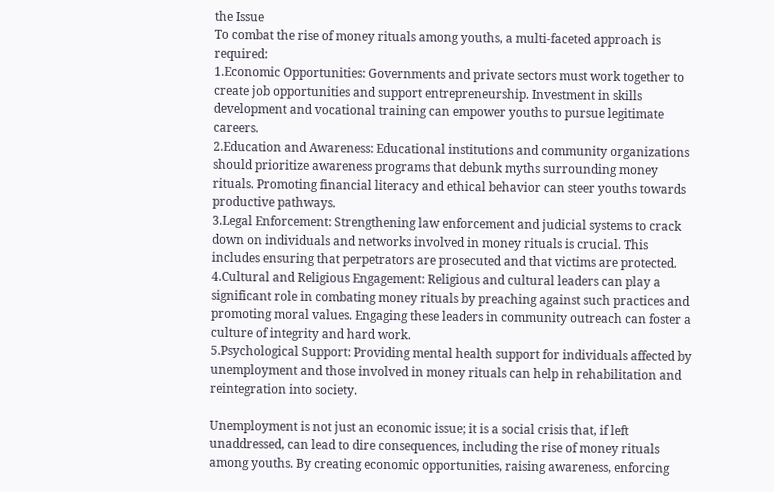the Issue
To combat the rise of money rituals among youths, a multi-faceted approach is required:
1.Economic Opportunities: Governments and private sectors must work together to create job opportunities and support entrepreneurship. Investment in skills development and vocational training can empower youths to pursue legitimate careers.
2.Education and Awareness: Educational institutions and community organizations should prioritize awareness programs that debunk myths surrounding money rituals. Promoting financial literacy and ethical behavior can steer youths towards productive pathways.
3.Legal Enforcement: Strengthening law enforcement and judicial systems to crack down on individuals and networks involved in money rituals is crucial. This includes ensuring that perpetrators are prosecuted and that victims are protected.
4.Cultural and Religious Engagement: Religious and cultural leaders can play a significant role in combating money rituals by preaching against such practices and promoting moral values. Engaging these leaders in community outreach can foster a culture of integrity and hard work.
5.Psychological Support: Providing mental health support for individuals affected by unemployment and those involved in money rituals can help in rehabilitation and reintegration into society.

Unemployment is not just an economic issue; it is a social crisis that, if left unaddressed, can lead to dire consequences, including the rise of money rituals among youths. By creating economic opportunities, raising awareness, enforcing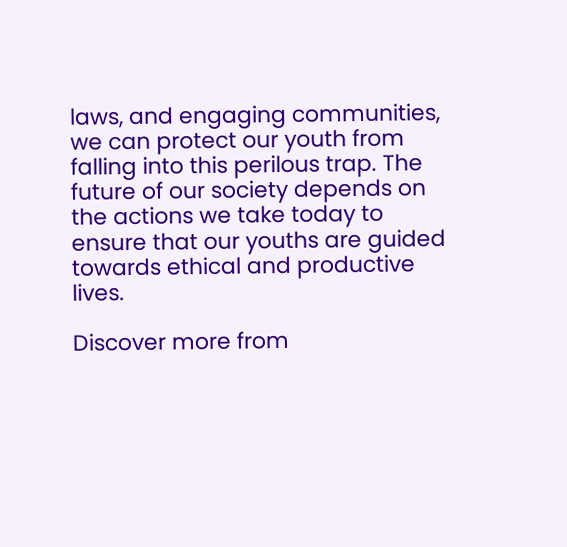laws, and engaging communities, we can protect our youth from falling into this perilous trap. The future of our society depends on the actions we take today to ensure that our youths are guided towards ethical and productive lives.

Discover more from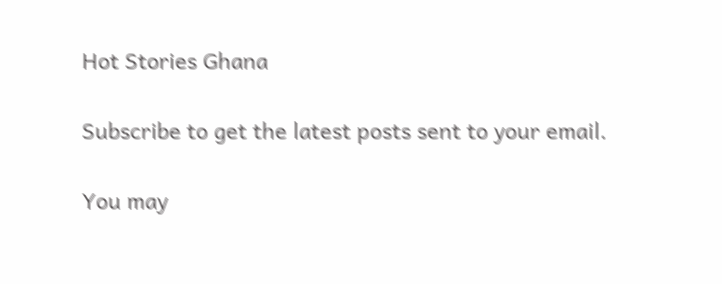Hot Stories Ghana

Subscribe to get the latest posts sent to your email.

You may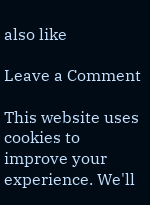also like

Leave a Comment

This website uses cookies to improve your experience. We'll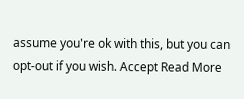assume you're ok with this, but you can opt-out if you wish. Accept Read More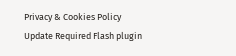Privacy & Cookies Policy
Update Required Flash plugin